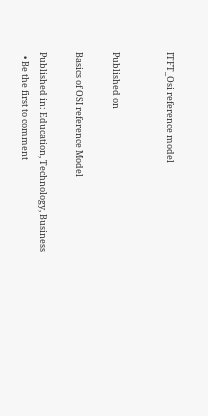ITFT_Osi reference model


Published on

Basics of OSI reference Model

Published in: Education, Technology, Business
  • Be the first to comment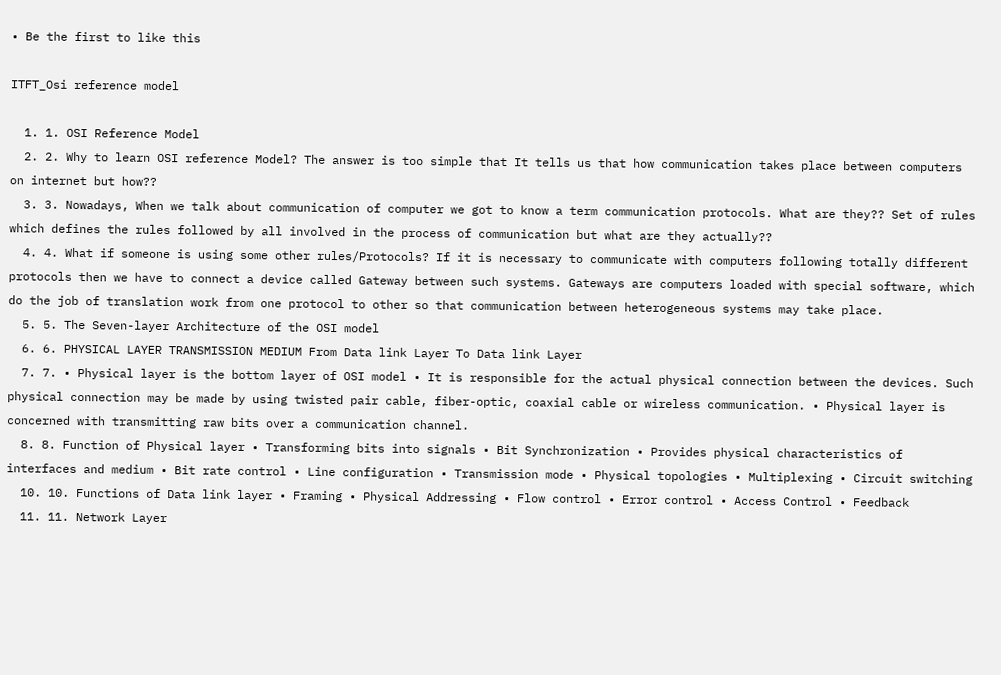• Be the first to like this

ITFT_Osi reference model

  1. 1. OSI Reference Model
  2. 2. Why to learn OSI reference Model? The answer is too simple that It tells us that how communication takes place between computers on internet but how??
  3. 3. Nowadays, When we talk about communication of computer we got to know a term communication protocols. What are they?? Set of rules which defines the rules followed by all involved in the process of communication but what are they actually??
  4. 4. What if someone is using some other rules/Protocols? If it is necessary to communicate with computers following totally different protocols then we have to connect a device called Gateway between such systems. Gateways are computers loaded with special software, which do the job of translation work from one protocol to other so that communication between heterogeneous systems may take place.
  5. 5. The Seven-layer Architecture of the OSI model
  6. 6. PHYSICAL LAYER TRANSMISSION MEDIUM From Data link Layer To Data link Layer
  7. 7. • Physical layer is the bottom layer of OSI model • It is responsible for the actual physical connection between the devices. Such physical connection may be made by using twisted pair cable, fiber-optic, coaxial cable or wireless communication. • Physical layer is concerned with transmitting raw bits over a communication channel.
  8. 8. Function of Physical layer • Transforming bits into signals • Bit Synchronization • Provides physical characteristics of interfaces and medium • Bit rate control • Line configuration • Transmission mode • Physical topologies • Multiplexing • Circuit switching
  10. 10. Functions of Data link layer • Framing • Physical Addressing • Flow control • Error control • Access Control • Feedback
  11. 11. Network Layer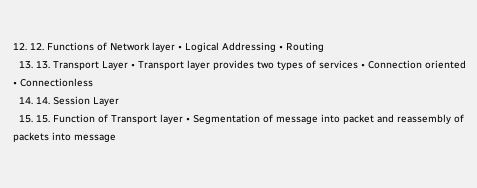12. 12. Functions of Network layer • Logical Addressing • Routing
  13. 13. Transport Layer • Transport layer provides two types of services • Connection oriented • Connectionless
  14. 14. Session Layer
  15. 15. Function of Transport layer • Segmentation of message into packet and reassembly of packets into message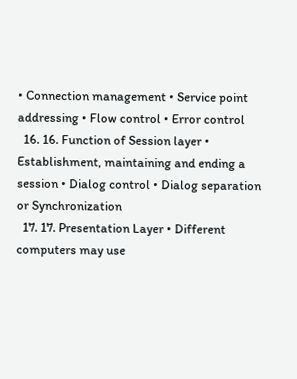• Connection management • Service point addressing • Flow control • Error control
  16. 16. Function of Session layer • Establishment, maintaining and ending a session • Dialog control • Dialog separation or Synchronization
  17. 17. Presentation Layer • Different computers may use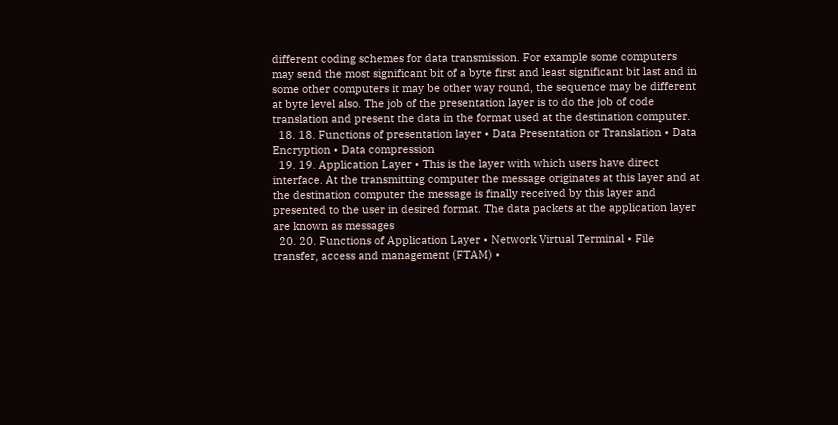different coding schemes for data transmission. For example some computers may send the most significant bit of a byte first and least significant bit last and in some other computers it may be other way round, the sequence may be different at byte level also. The job of the presentation layer is to do the job of code translation and present the data in the format used at the destination computer.
  18. 18. Functions of presentation layer • Data Presentation or Translation • Data Encryption • Data compression
  19. 19. Application Layer • This is the layer with which users have direct interface. At the transmitting computer the message originates at this layer and at the destination computer the message is finally received by this layer and presented to the user in desired format. The data packets at the application layer are known as messages
  20. 20. Functions of Application Layer • Network Virtual Terminal • File transfer, access and management (FTAM) •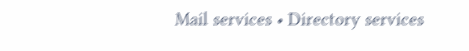Mail services • Directory services